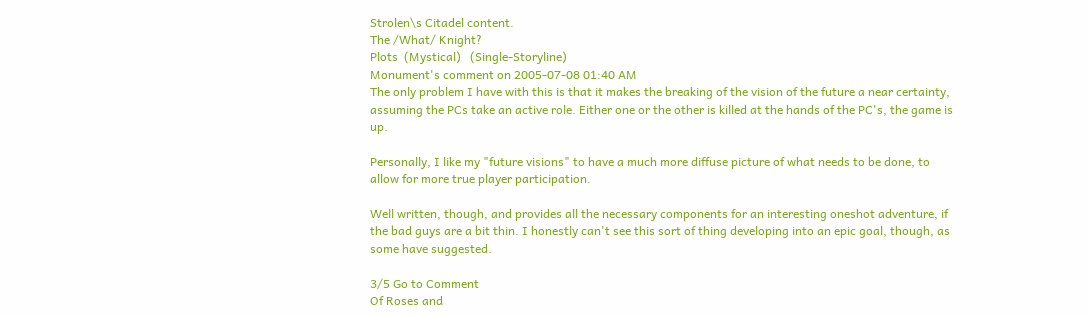Strolen\s Citadel content.
The /What/ Knight?
Plots  (Mystical)   (Single-Storyline)
Monument's comment on 2005-07-08 01:40 AM
The only problem I have with this is that it makes the breaking of the vision of the future a near certainty, assuming the PCs take an active role. Either one or the other is killed at the hands of the PC's, the game is up.

Personally, I like my "future visions" to have a much more diffuse picture of what needs to be done, to allow for more true player participation.

Well written, though, and provides all the necessary components for an interesting oneshot adventure, if the bad guys are a bit thin. I honestly can't see this sort of thing developing into an epic goal, though, as some have suggested.

3/5 Go to Comment
Of Roses and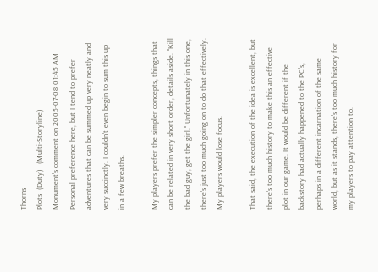Thorns
Plots  (Duty)   (Multi-Storyline)
Monument's comment on 2005-07-08 01:45 AM
Personal preference here, but I tend to prefer adventures that can be summed up very neatly and very succinctly. I couldn't even begin to sum this up in a few breaths.

My players prefer the simpler concepts, things that can be related in very short order, details aside. "Kill the bad guy, get the girl." Unfortunately in this one, there's just too much going on to do that effectively. My players would lose focus.

That said, the execution of the idea is excellent, but there's too much history to make this an effective plot in our game. It would be different if the backstory had actually happened to the PC's, perhaps in a different incarnation of the same world, but as it stands, there's too much history for my players to pay attention to.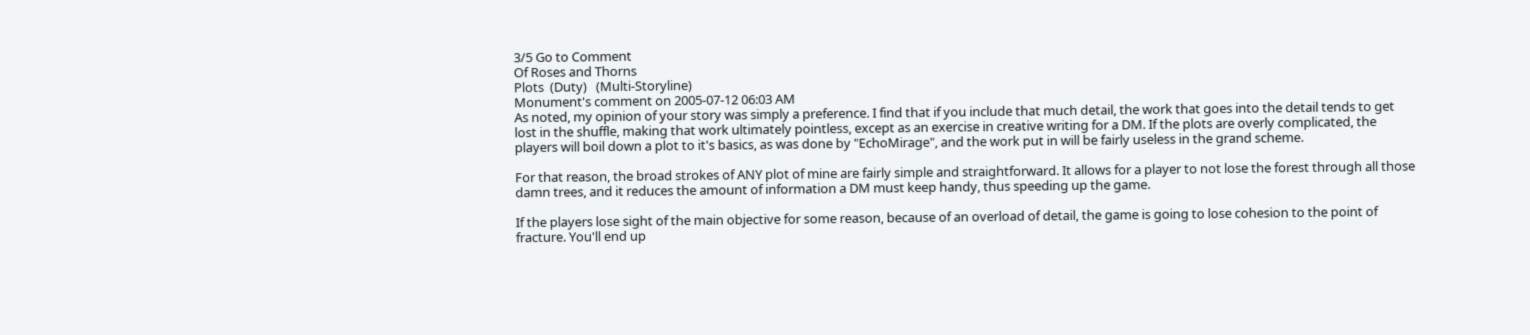3/5 Go to Comment
Of Roses and Thorns
Plots  (Duty)   (Multi-Storyline)
Monument's comment on 2005-07-12 06:03 AM
As noted, my opinion of your story was simply a preference. I find that if you include that much detail, the work that goes into the detail tends to get lost in the shuffle, making that work ultimately pointless, except as an exercise in creative writing for a DM. If the plots are overly complicated, the players will boil down a plot to it's basics, as was done by "EchoMirage", and the work put in will be fairly useless in the grand scheme.

For that reason, the broad strokes of ANY plot of mine are fairly simple and straightforward. It allows for a player to not lose the forest through all those damn trees, and it reduces the amount of information a DM must keep handy, thus speeding up the game.

If the players lose sight of the main objective for some reason, because of an overload of detail, the game is going to lose cohesion to the point of fracture. You'll end up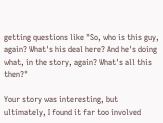getting questions like "So, who is this guy, again? What's his deal here? And he's doing what, in the story, again? What's all this then?"

Your story was interesting, but ultimately, I found it far too involved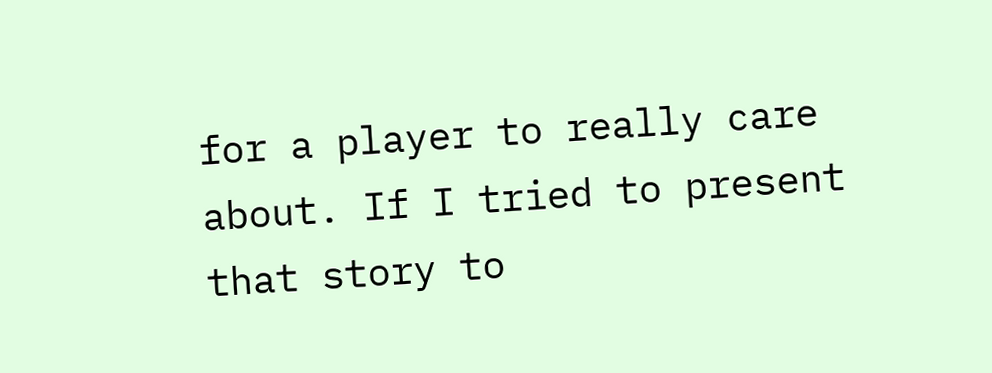for a player to really care about. If I tried to present that story to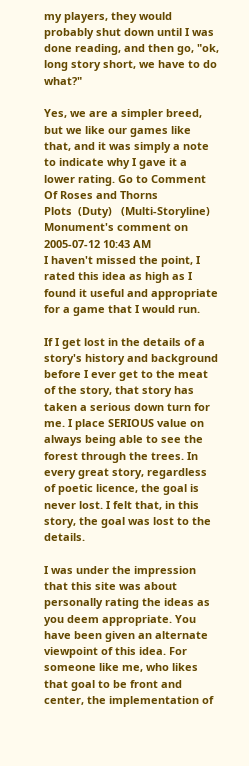my players, they would probably shut down until I was done reading, and then go, "ok, long story short, we have to do what?"

Yes, we are a simpler breed, but we like our games like that, and it was simply a note to indicate why I gave it a lower rating. Go to Comment
Of Roses and Thorns
Plots  (Duty)   (Multi-Storyline)
Monument's comment on 2005-07-12 10:43 AM
I haven't missed the point, I rated this idea as high as I found it useful and appropriate for a game that I would run.

If I get lost in the details of a story's history and background before I ever get to the meat of the story, that story has taken a serious down turn for me. I place SERIOUS value on always being able to see the forest through the trees. In every great story, regardless of poetic licence, the goal is never lost. I felt that, in this story, the goal was lost to the details.

I was under the impression that this site was about personally rating the ideas as you deem appropriate. You have been given an alternate viewpoint of this idea. For someone like me, who likes that goal to be front and center, the implementation of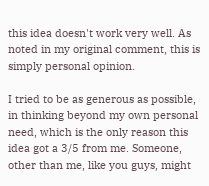this idea doesn't work very well. As noted in my original comment, this is simply personal opinion.

I tried to be as generous as possible, in thinking beyond my own personal need, which is the only reason this idea got a 3/5 from me. Someone, other than me, like you guys, might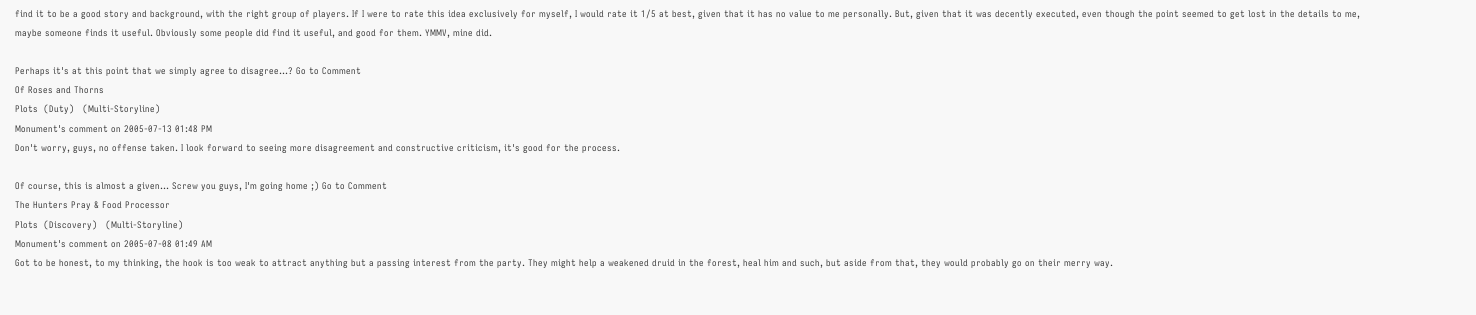find it to be a good story and background, with the right group of players. If I were to rate this idea exclusively for myself, I would rate it 1/5 at best, given that it has no value to me personally. But, given that it was decently executed, even though the point seemed to get lost in the details to me, maybe someone finds it useful. Obviously some people did find it useful, and good for them. YMMV, mine did.

Perhaps it's at this point that we simply agree to disagree...? Go to Comment
Of Roses and Thorns
Plots  (Duty)   (Multi-Storyline)
Monument's comment on 2005-07-13 01:48 PM
Don't worry, guys, no offense taken. I look forward to seeing more disagreement and constructive criticism, it's good for the process.

Of course, this is almost a given... Screw you guys, I'm going home ;) Go to Comment
The Hunters Pray & Food Processor
Plots  (Discovery)   (Multi-Storyline)
Monument's comment on 2005-07-08 01:49 AM
Got to be honest, to my thinking, the hook is too weak to attract anything but a passing interest from the party. They might help a weakened druid in the forest, heal him and such, but aside from that, they would probably go on their merry way.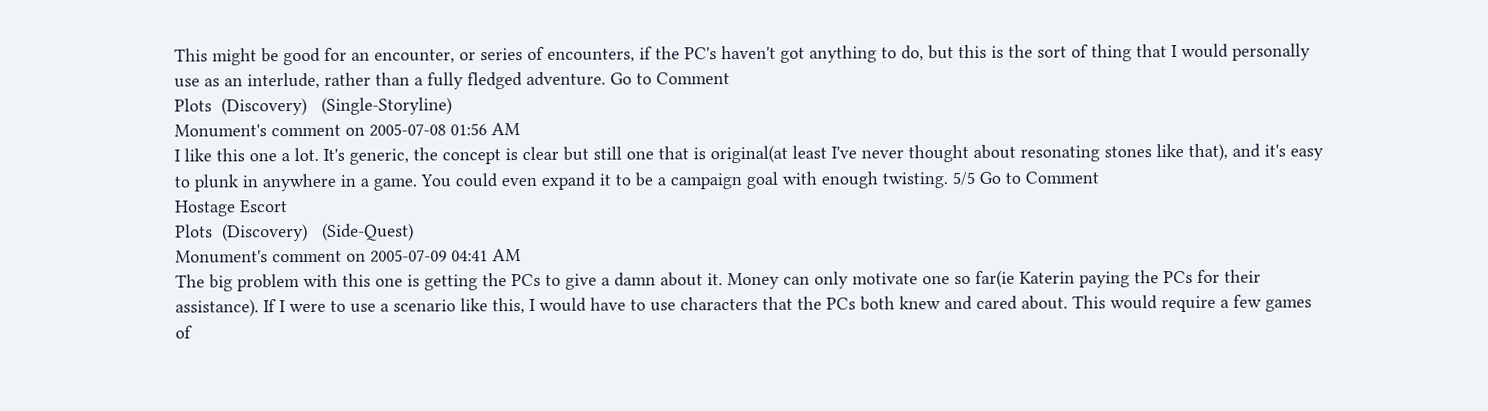This might be good for an encounter, or series of encounters, if the PC's haven't got anything to do, but this is the sort of thing that I would personally use as an interlude, rather than a fully fledged adventure. Go to Comment
Plots  (Discovery)   (Single-Storyline)
Monument's comment on 2005-07-08 01:56 AM
I like this one a lot. It's generic, the concept is clear but still one that is original(at least I've never thought about resonating stones like that), and it's easy to plunk in anywhere in a game. You could even expand it to be a campaign goal with enough twisting. 5/5 Go to Comment
Hostage Escort
Plots  (Discovery)   (Side-Quest)
Monument's comment on 2005-07-09 04:41 AM
The big problem with this one is getting the PCs to give a damn about it. Money can only motivate one so far(ie Katerin paying the PCs for their assistance). If I were to use a scenario like this, I would have to use characters that the PCs both knew and cared about. This would require a few games of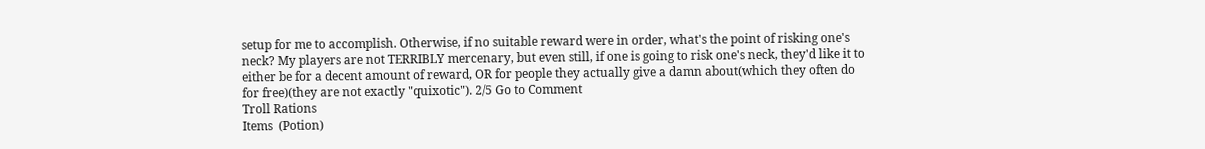setup for me to accomplish. Otherwise, if no suitable reward were in order, what's the point of risking one's neck? My players are not TERRIBLY mercenary, but even still, if one is going to risk one's neck, they'd like it to either be for a decent amount of reward, OR for people they actually give a damn about(which they often do for free)(they are not exactly "quixotic"). 2/5 Go to Comment
Troll Rations
Items  (Potion)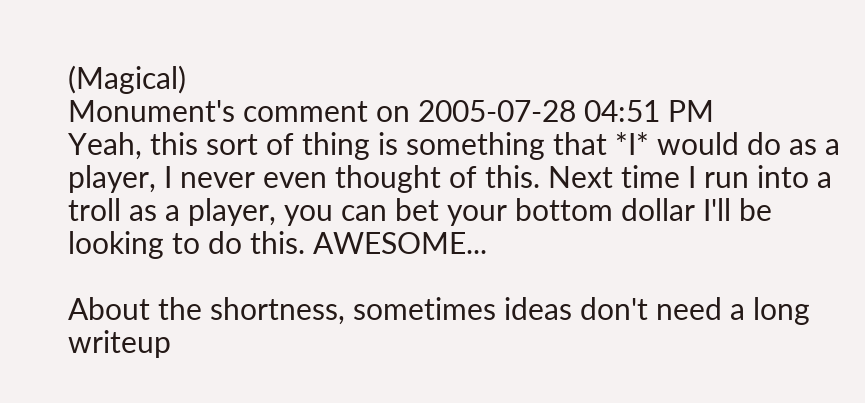(Magical)
Monument's comment on 2005-07-28 04:51 PM
Yeah, this sort of thing is something that *I* would do as a player, I never even thought of this. Next time I run into a troll as a player, you can bet your bottom dollar I'll be looking to do this. AWESOME...

About the shortness, sometimes ideas don't need a long writeup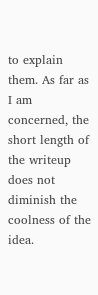to explain them. As far as I am concerned, the short length of the writeup does not diminish the coolness of the idea.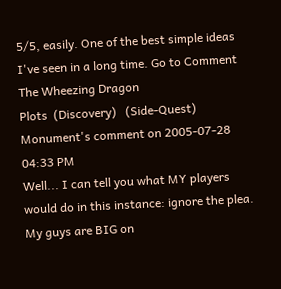5/5, easily. One of the best simple ideas I've seen in a long time. Go to Comment
The Wheezing Dragon
Plots  (Discovery)   (Side-Quest)
Monument's comment on 2005-07-28 04:33 PM
Well... I can tell you what MY players would do in this instance: ignore the plea. My guys are BIG on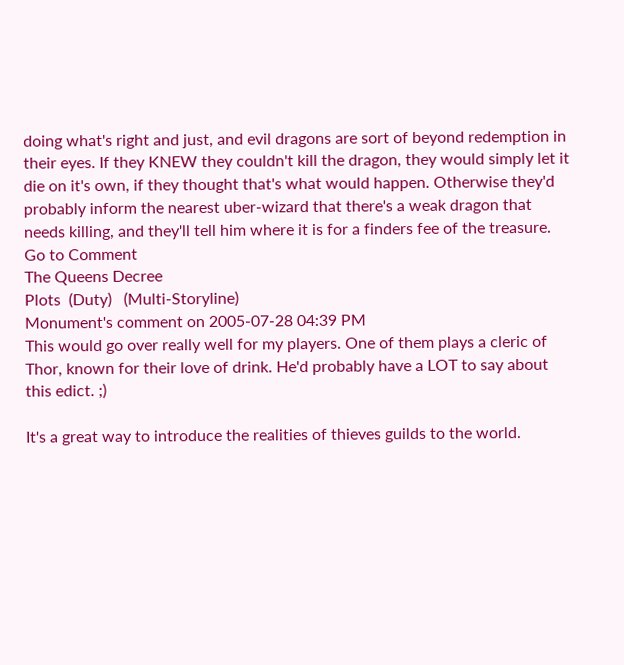doing what's right and just, and evil dragons are sort of beyond redemption in their eyes. If they KNEW they couldn't kill the dragon, they would simply let it die on it's own, if they thought that's what would happen. Otherwise they'd probably inform the nearest uber-wizard that there's a weak dragon that needs killing, and they'll tell him where it is for a finders fee of the treasure. Go to Comment
The Queens Decree
Plots  (Duty)   (Multi-Storyline)
Monument's comment on 2005-07-28 04:39 PM
This would go over really well for my players. One of them plays a cleric of Thor, known for their love of drink. He'd probably have a LOT to say about this edict. ;)

It's a great way to introduce the realities of thieves guilds to the world.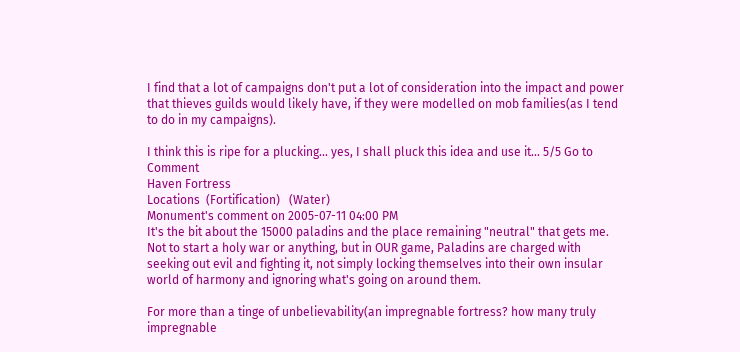I find that a lot of campaigns don't put a lot of consideration into the impact and power that thieves guilds would likely have, if they were modelled on mob families(as I tend to do in my campaigns).

I think this is ripe for a plucking... yes, I shall pluck this idea and use it... 5/5 Go to Comment
Haven Fortress
Locations  (Fortification)   (Water)
Monument's comment on 2005-07-11 04:00 PM
It's the bit about the 15000 paladins and the place remaining "neutral" that gets me. Not to start a holy war or anything, but in OUR game, Paladins are charged with seeking out evil and fighting it, not simply locking themselves into their own insular world of harmony and ignoring what's going on around them.

For more than a tinge of unbelievability(an impregnable fortress? how many truly impregnable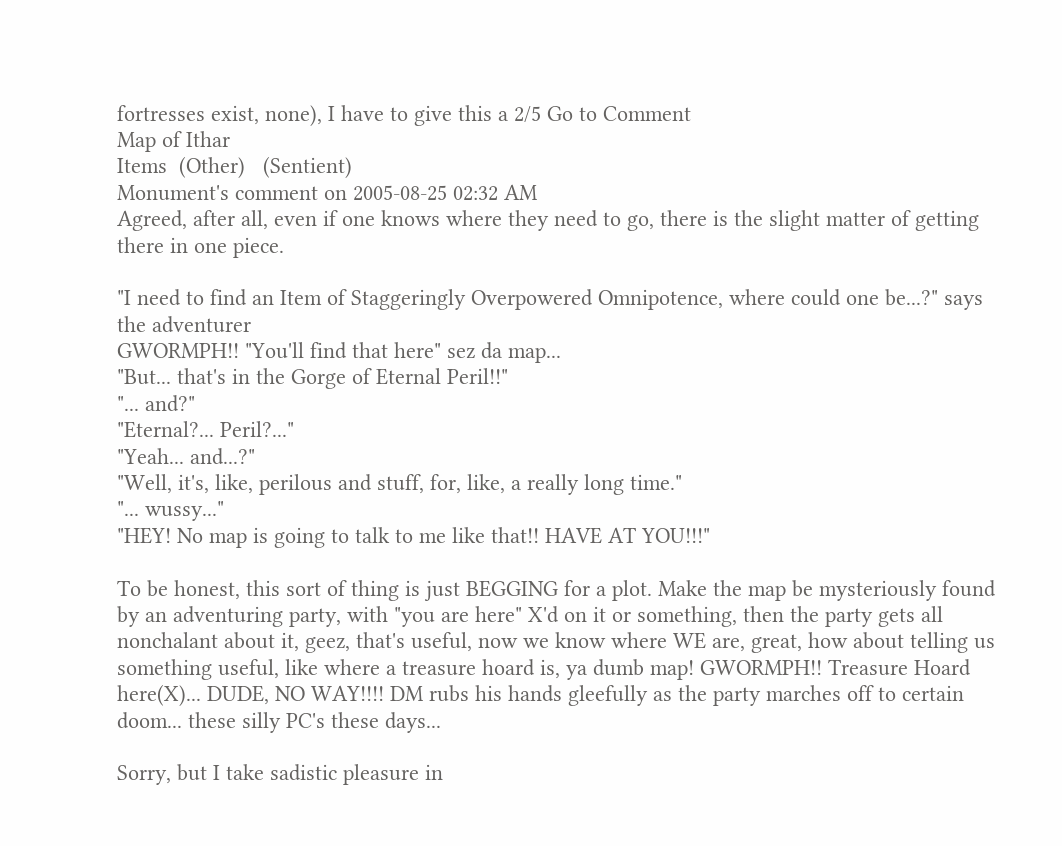fortresses exist, none), I have to give this a 2/5 Go to Comment
Map of Ithar
Items  (Other)   (Sentient)
Monument's comment on 2005-08-25 02:32 AM
Agreed, after all, even if one knows where they need to go, there is the slight matter of getting there in one piece.

"I need to find an Item of Staggeringly Overpowered Omnipotence, where could one be...?" says the adventurer
GWORMPH!! "You'll find that here" sez da map...
"But... that's in the Gorge of Eternal Peril!!"
"... and?"
"Eternal?... Peril?..."
"Yeah... and...?"
"Well, it's, like, perilous and stuff, for, like, a really long time."
"... wussy..."
"HEY! No map is going to talk to me like that!! HAVE AT YOU!!!"

To be honest, this sort of thing is just BEGGING for a plot. Make the map be mysteriously found by an adventuring party, with "you are here" X'd on it or something, then the party gets all nonchalant about it, geez, that's useful, now we know where WE are, great, how about telling us something useful, like where a treasure hoard is, ya dumb map! GWORMPH!! Treasure Hoard here(X)... DUDE, NO WAY!!!! DM rubs his hands gleefully as the party marches off to certain doom... these silly PC's these days...

Sorry, but I take sadistic pleasure in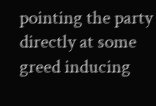pointing the party directly at some greed inducing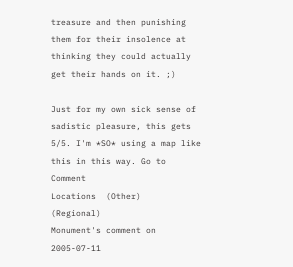treasure and then punishing them for their insolence at thinking they could actually get their hands on it. ;)

Just for my own sick sense of sadistic pleasure, this gets 5/5. I'm *SO* using a map like this in this way. Go to Comment
Locations  (Other)   (Regional)
Monument's comment on 2005-07-11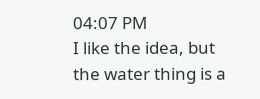04:07 PM
I like the idea, but the water thing is a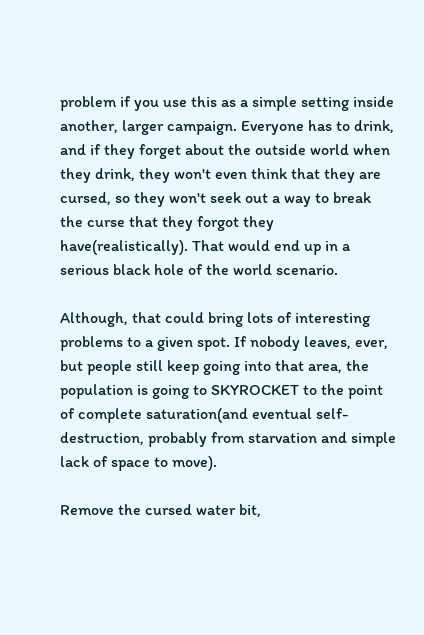problem if you use this as a simple setting inside another, larger campaign. Everyone has to drink, and if they forget about the outside world when they drink, they won't even think that they are cursed, so they won't seek out a way to break the curse that they forgot they have(realistically). That would end up in a serious black hole of the world scenario.

Although, that could bring lots of interesting problems to a given spot. If nobody leaves, ever, but people still keep going into that area, the population is going to SKYROCKET to the point of complete saturation(and eventual self-destruction, probably from starvation and simple lack of space to move).

Remove the cursed water bit,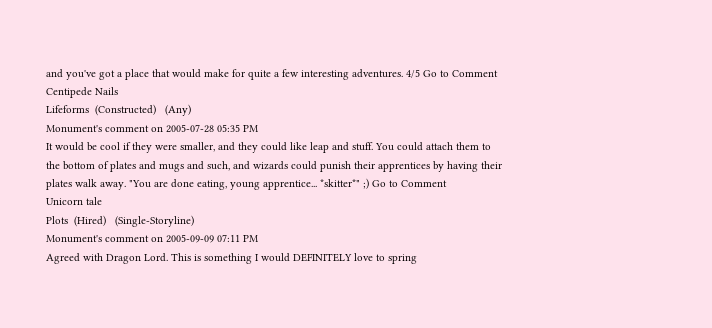and you've got a place that would make for quite a few interesting adventures. 4/5 Go to Comment
Centipede Nails
Lifeforms  (Constructed)   (Any)
Monument's comment on 2005-07-28 05:35 PM
It would be cool if they were smaller, and they could like leap and stuff. You could attach them to the bottom of plates and mugs and such, and wizards could punish their apprentices by having their plates walk away. "You are done eating, young apprentice... *skitter*" ;) Go to Comment
Unicorn tale
Plots  (Hired)   (Single-Storyline)
Monument's comment on 2005-09-09 07:11 PM
Agreed with Dragon Lord. This is something I would DEFINITELY love to spring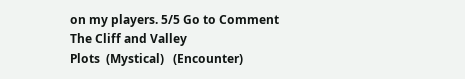on my players. 5/5 Go to Comment
The Cliff and Valley
Plots  (Mystical)   (Encounter)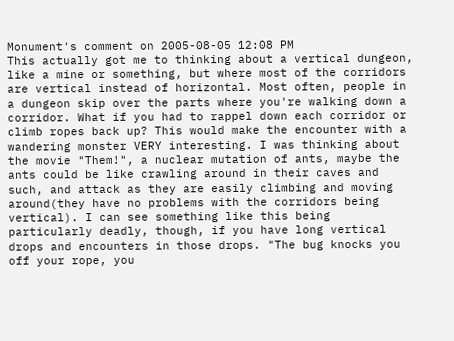Monument's comment on 2005-08-05 12:08 PM
This actually got me to thinking about a vertical dungeon, like a mine or something, but where most of the corridors are vertical instead of horizontal. Most often, people in a dungeon skip over the parts where you're walking down a corridor. What if you had to rappel down each corridor or climb ropes back up? This would make the encounter with a wandering monster VERY interesting. I was thinking about the movie "Them!", a nuclear mutation of ants, maybe the ants could be like crawling around in their caves and such, and attack as they are easily climbing and moving around(they have no problems with the corridors being vertical). I can see something like this being particularly deadly, though, if you have long vertical drops and encounters in those drops. "The bug knocks you off your rope, you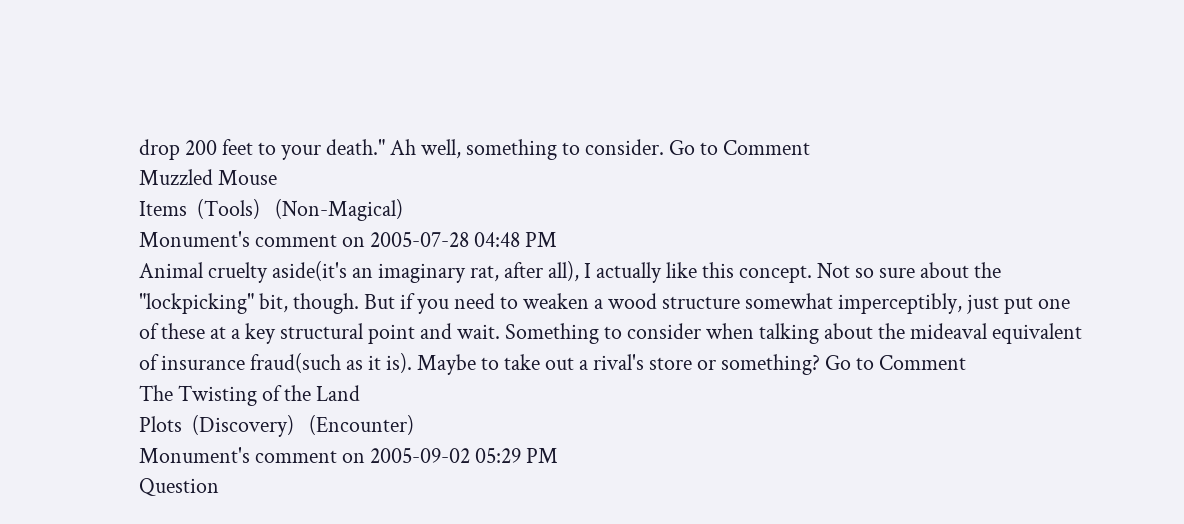drop 200 feet to your death." Ah well, something to consider. Go to Comment
Muzzled Mouse
Items  (Tools)   (Non-Magical)
Monument's comment on 2005-07-28 04:48 PM
Animal cruelty aside(it's an imaginary rat, after all), I actually like this concept. Not so sure about the "lockpicking" bit, though. But if you need to weaken a wood structure somewhat imperceptibly, just put one of these at a key structural point and wait. Something to consider when talking about the mideaval equivalent of insurance fraud(such as it is). Maybe to take out a rival's store or something? Go to Comment
The Twisting of the Land
Plots  (Discovery)   (Encounter)
Monument's comment on 2005-09-02 05:29 PM
Question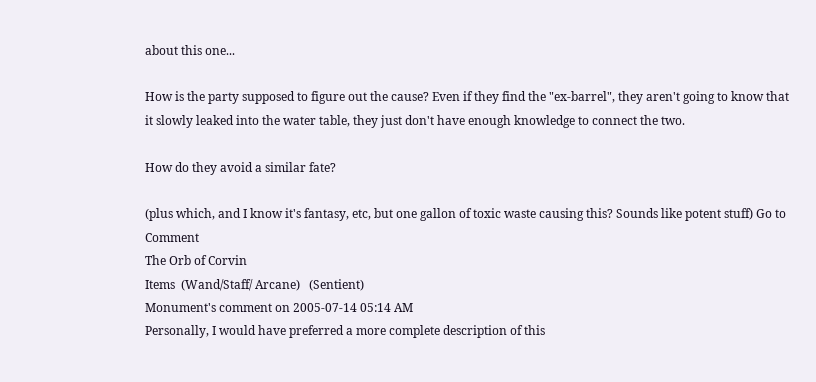about this one...

How is the party supposed to figure out the cause? Even if they find the "ex-barrel", they aren't going to know that it slowly leaked into the water table, they just don't have enough knowledge to connect the two.

How do they avoid a similar fate?

(plus which, and I know it's fantasy, etc, but one gallon of toxic waste causing this? Sounds like potent stuff) Go to Comment
The Orb of Corvin
Items  (Wand/Staff/ Arcane)   (Sentient)
Monument's comment on 2005-07-14 05:14 AM
Personally, I would have preferred a more complete description of this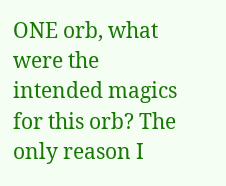ONE orb, what were the intended magics for this orb? The only reason I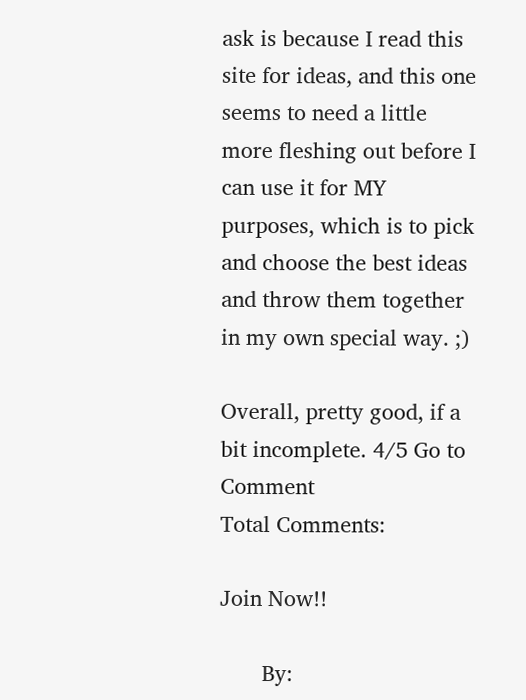ask is because I read this site for ideas, and this one seems to need a little more fleshing out before I can use it for MY purposes, which is to pick and choose the best ideas and throw them together in my own special way. ;)

Overall, pretty good, if a bit incomplete. 4/5 Go to Comment
Total Comments:

Join Now!!

       By: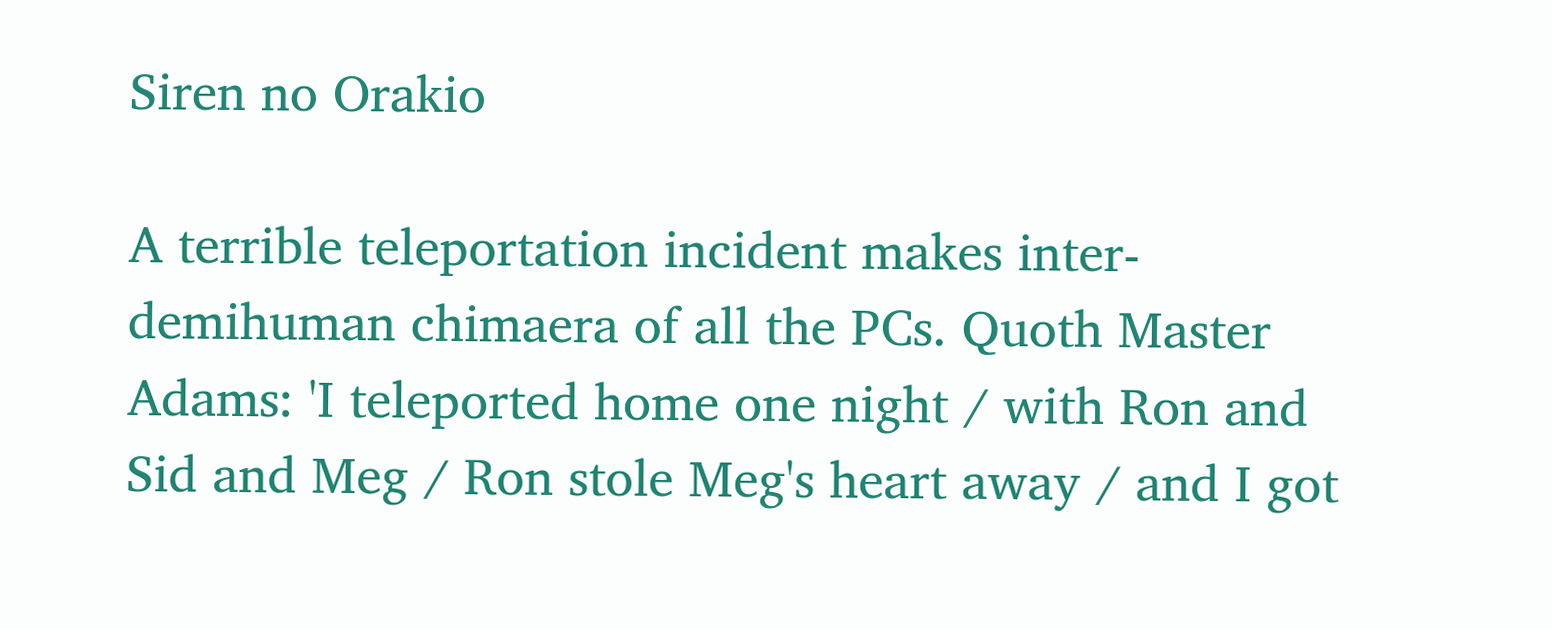Siren no Orakio

A terrible teleportation incident makes inter-demihuman chimaera of all the PCs. Quoth Master Adams: 'I teleported home one night / with Ron and Sid and Meg / Ron stole Meg's heart away / and I got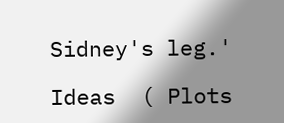Sidney's leg.'

Ideas  ( Plots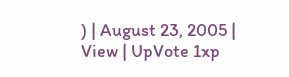) | August 23, 2005 | View | UpVote 1xp